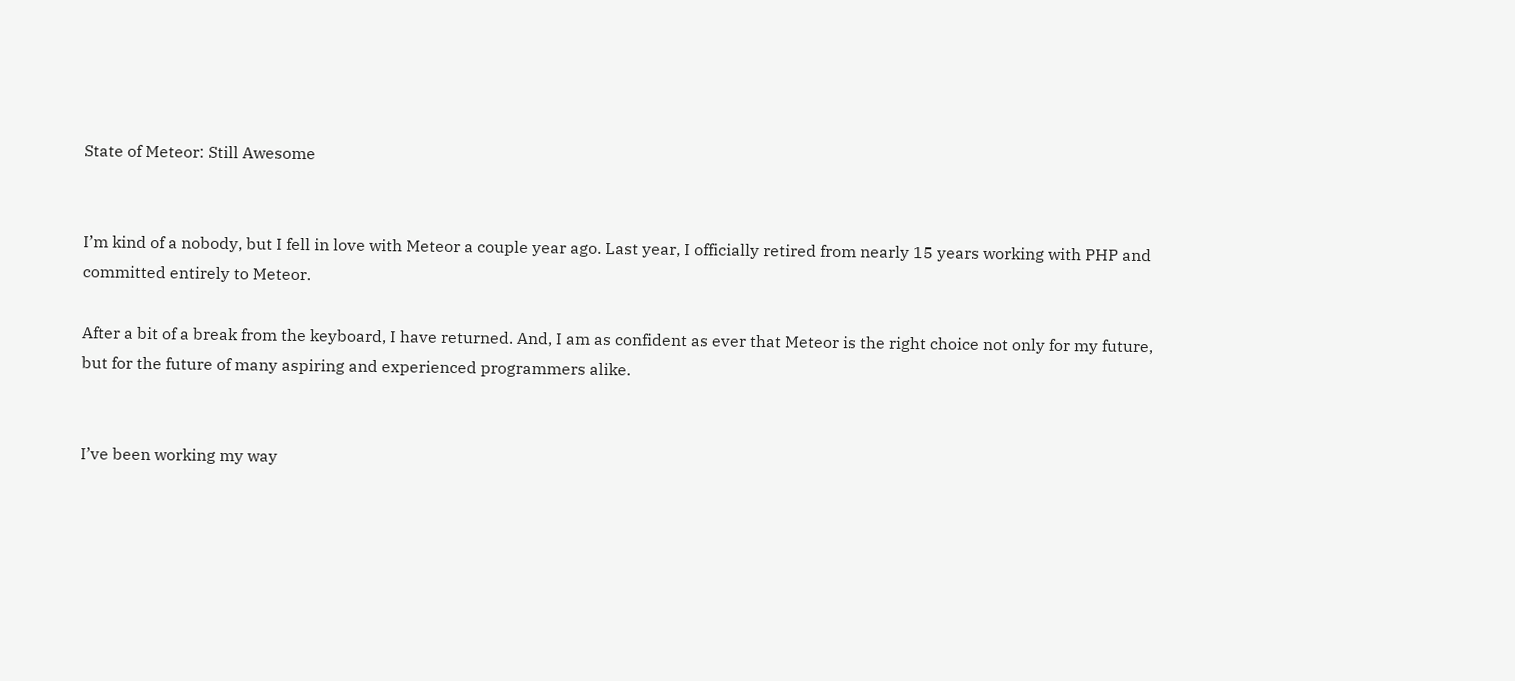State of Meteor: Still Awesome


I’m kind of a nobody, but I fell in love with Meteor a couple year ago. Last year, I officially retired from nearly 15 years working with PHP and committed entirely to Meteor.

After a bit of a break from the keyboard, I have returned. And, I am as confident as ever that Meteor is the right choice not only for my future, but for the future of many aspiring and experienced programmers alike.


I’ve been working my way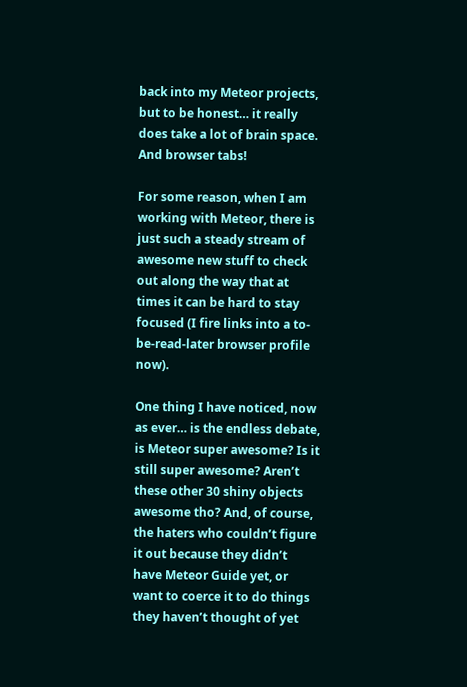back into my Meteor projects, but to be honest… it really does take a lot of brain space. And browser tabs!

For some reason, when I am working with Meteor, there is just such a steady stream of awesome new stuff to check out along the way that at times it can be hard to stay focused (I fire links into a to-be-read-later browser profile now).

One thing I have noticed, now as ever… is the endless debate, is Meteor super awesome? Is it still super awesome? Aren’t these other 30 shiny objects awesome tho? And, of course, the haters who couldn’t figure it out because they didn’t have Meteor Guide yet, or want to coerce it to do things they haven’t thought of yet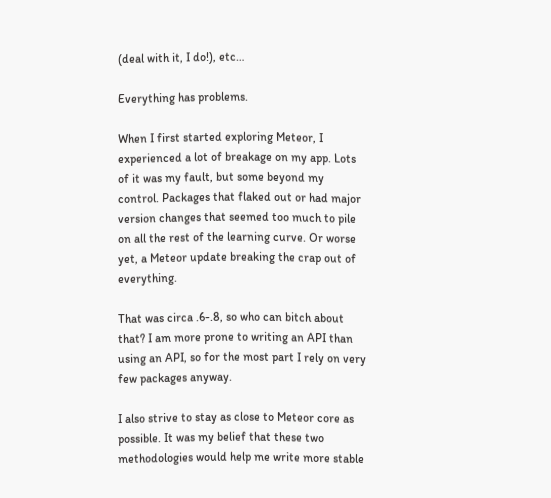(deal with it, I do!), etc…

Everything has problems.

When I first started exploring Meteor, I experienced a lot of breakage on my app. Lots of it was my fault, but some beyond my control. Packages that flaked out or had major version changes that seemed too much to pile on all the rest of the learning curve. Or worse yet, a Meteor update breaking the crap out of everything.

That was circa .6-.8, so who can bitch about that? I am more prone to writing an API than using an API, so for the most part I rely on very few packages anyway.

I also strive to stay as close to Meteor core as possible. It was my belief that these two methodologies would help me write more stable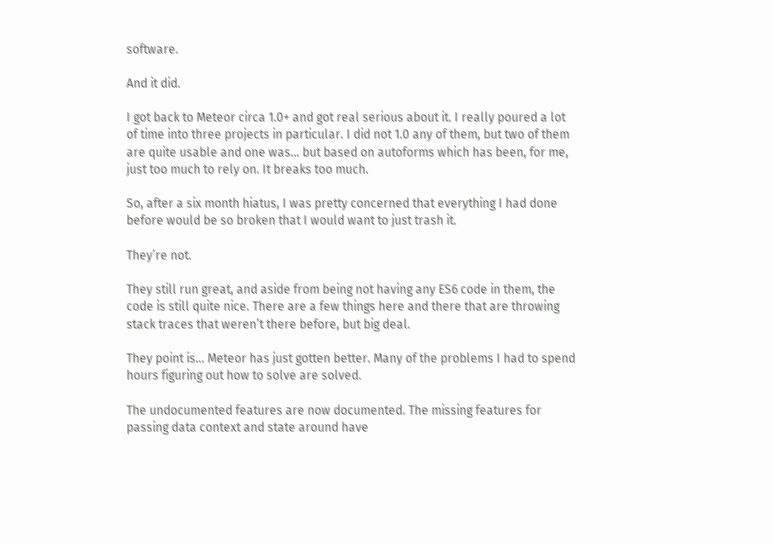software.

And it did.

I got back to Meteor circa 1.0+ and got real serious about it. I really poured a lot of time into three projects in particular. I did not 1.0 any of them, but two of them are quite usable and one was… but based on autoforms which has been, for me, just too much to rely on. It breaks too much.

So, after a six month hiatus, I was pretty concerned that everything I had done before would be so broken that I would want to just trash it.

They’re not.

They still run great, and aside from being not having any ES6 code in them, the code is still quite nice. There are a few things here and there that are throwing stack traces that weren’t there before, but big deal.

They point is… Meteor has just gotten better. Many of the problems I had to spend hours figuring out how to solve are solved.

The undocumented features are now documented. The missing features for passing data context and state around have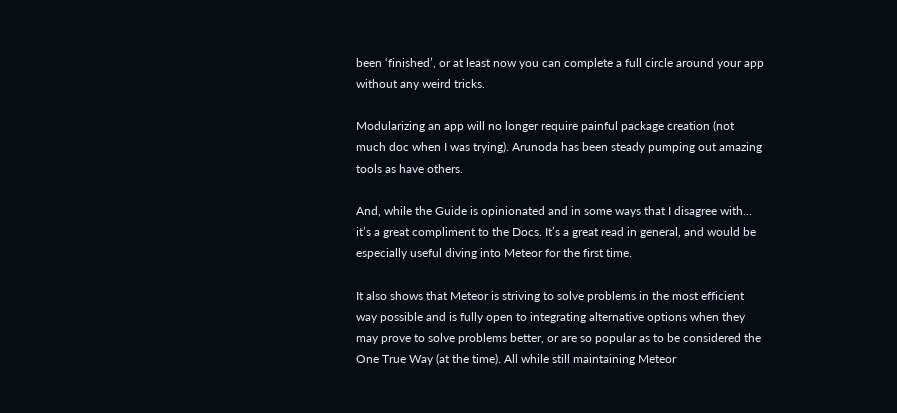been ‘finished’, or at least now you can complete a full circle around your app without any weird tricks.

Modularizing an app will no longer require painful package creation (not much doc when I was trying). Arunoda has been steady pumping out amazing tools as have others.

And, while the Guide is opinionated and in some ways that I disagree with… it’s a great compliment to the Docs. It’s a great read in general, and would be especially useful diving into Meteor for the first time.

It also shows that Meteor is striving to solve problems in the most efficient way possible and is fully open to integrating alternative options when they may prove to solve problems better, or are so popular as to be considered the One True Way (at the time). All while still maintaining Meteor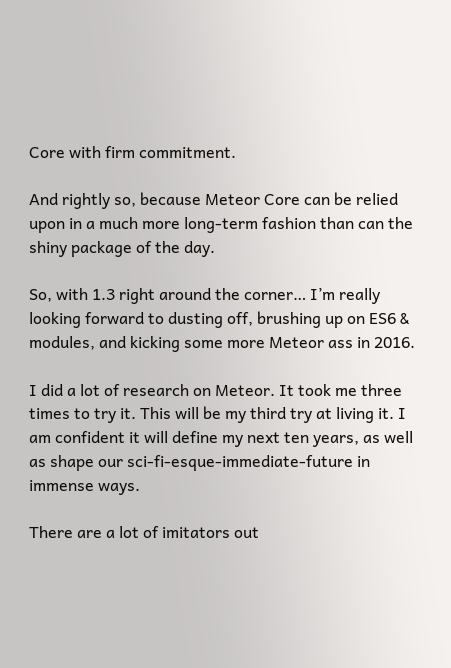Core with firm commitment.

And rightly so, because Meteor Core can be relied upon in a much more long-term fashion than can the shiny package of the day.

So, with 1.3 right around the corner… I’m really looking forward to dusting off, brushing up on ES6 & modules, and kicking some more Meteor ass in 2016.

I did a lot of research on Meteor. It took me three times to try it. This will be my third try at living it. I am confident it will define my next ten years, as well as shape our sci-fi-esque-immediate-future in immense ways.

There are a lot of imitators out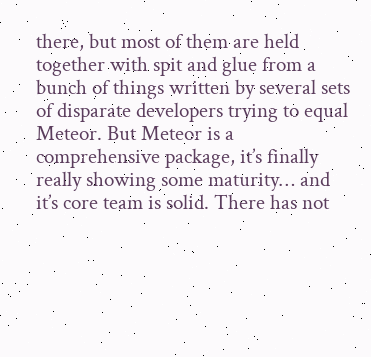there, but most of them are held together with spit and glue from a bunch of things written by several sets of disparate developers trying to equal Meteor. But Meteor is a comprehensive package, it’s finally really showing some maturity… and it’s core team is solid. There has not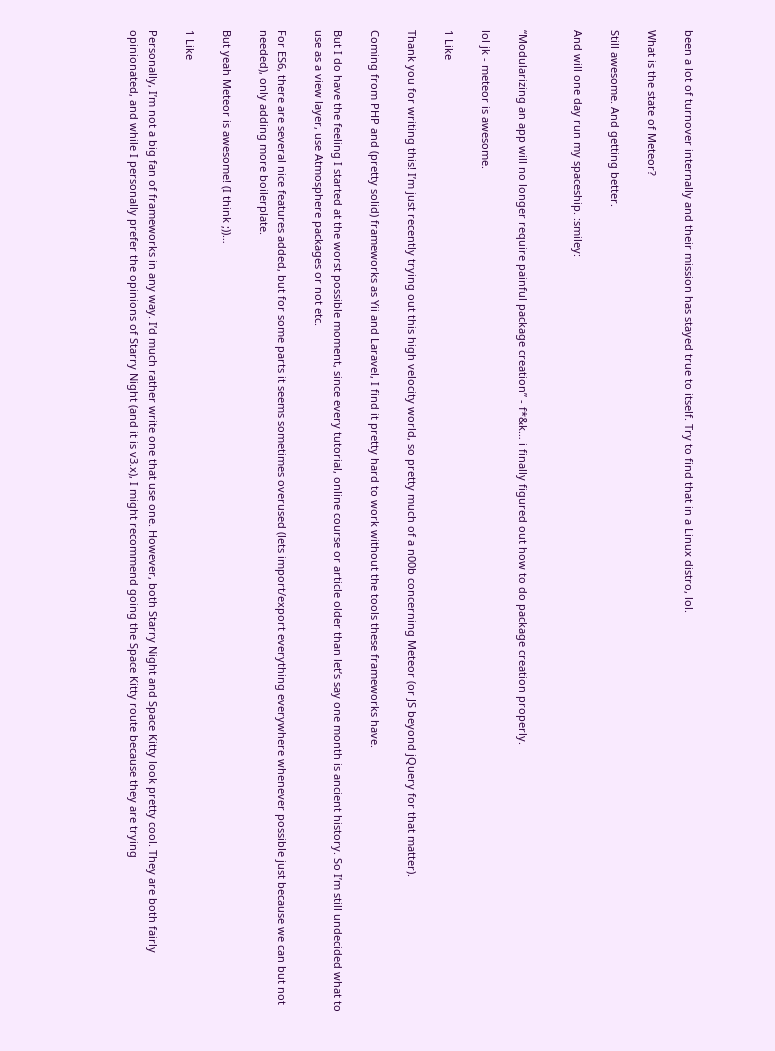been a lot of turnover internally and their mission has stayed true to itself. Try to find that in a Linux distro, lol.

What is the state of Meteor?

Still awesome. And getting better.

And will one day run my spaceship. :smiley:


“Modularizing an app will no longer require painful package creation” - f*&k… i finally figured out how to do package creation properly.

lol jk - meteor is awesome.

1 Like

Thank you for writing this! I’m just recently trying out this high velocity world, so pretty much of a n00b concerning Meteor (or JS beyond jQuery for that matter).

Coming from PHP and (pretty solid) frameworks as Yii and Laravel, I find it pretty hard to work without the tools these frameworks have.

But I do have the feeling I started at the worst possible moment, since every tutorial, online course or article older than let’s say one month is ancient history. So I’m still undecided what to use as a view layer, use Atmosphere packages or not etc.

For ES6, there are several nice features added, but for some parts it seems sometimes overused (lets import/export everything everywhere whenever possible just because we can but not needed), only adding more boilerplate.

But yeah Meteor is awesome! (I think ;))…

1 Like

Personally, I’m not a big fan of frameworks in any way. I’d much rather write one that use one. However, both Starry Night and Space Kitty look pretty cool. They are both fairly opinionated, and while I personally prefer the opinions of Starry Night (and it is v3.x), I might recommend going the Space Kitty route because they are trying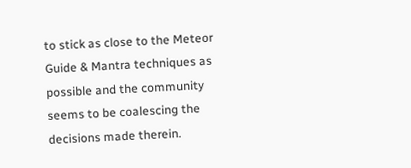to stick as close to the Meteor Guide & Mantra techniques as possible and the community seems to be coalescing the decisions made therein.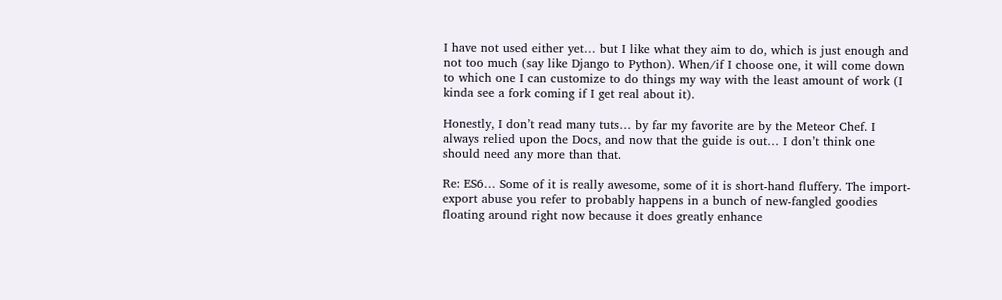I have not used either yet… but I like what they aim to do, which is just enough and not too much (say like Django to Python). When/if I choose one, it will come down to which one I can customize to do things my way with the least amount of work (I kinda see a fork coming if I get real about it).

Honestly, I don’t read many tuts… by far my favorite are by the Meteor Chef. I always relied upon the Docs, and now that the guide is out… I don’t think one should need any more than that.

Re: ES6… Some of it is really awesome, some of it is short-hand fluffery. The import-export abuse you refer to probably happens in a bunch of new-fangled goodies floating around right now because it does greatly enhance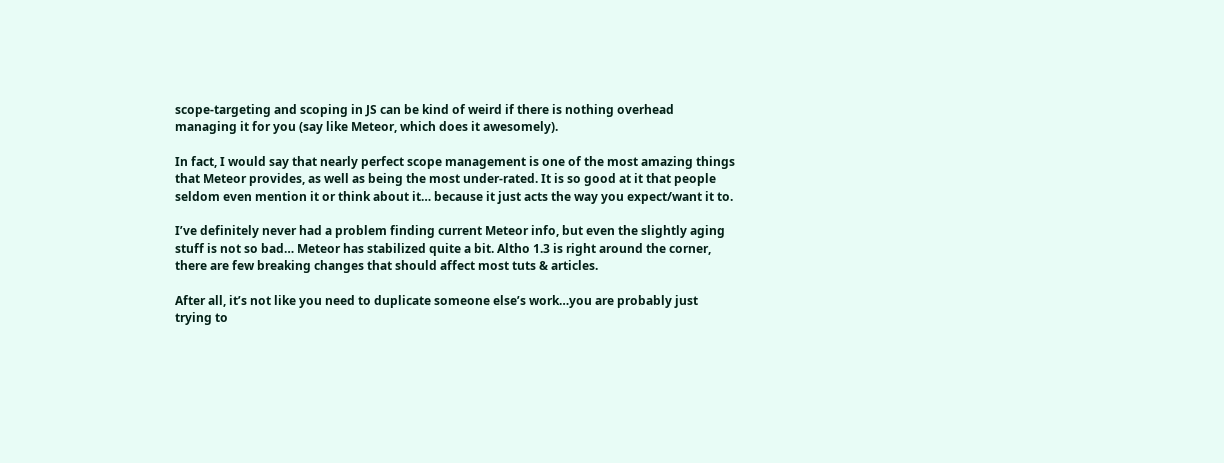scope-targeting and scoping in JS can be kind of weird if there is nothing overhead managing it for you (say like Meteor, which does it awesomely).

In fact, I would say that nearly perfect scope management is one of the most amazing things that Meteor provides, as well as being the most under-rated. It is so good at it that people seldom even mention it or think about it… because it just acts the way you expect/want it to.

I’ve definitely never had a problem finding current Meteor info, but even the slightly aging stuff is not so bad… Meteor has stabilized quite a bit. Altho 1.3 is right around the corner, there are few breaking changes that should affect most tuts & articles.

After all, it’s not like you need to duplicate someone else’s work…you are probably just trying to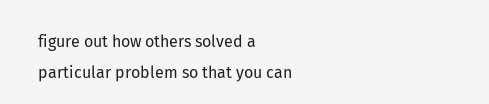figure out how others solved a particular problem so that you can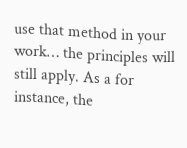use that method in your work… the principles will still apply. As a for instance, the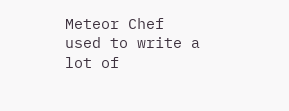Meteor Chef used to write a lot of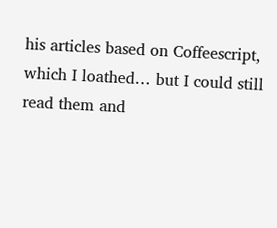his articles based on Coffeescript, which I loathed… but I could still read them and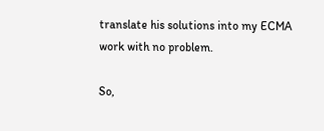translate his solutions into my ECMA work with no problem.

So,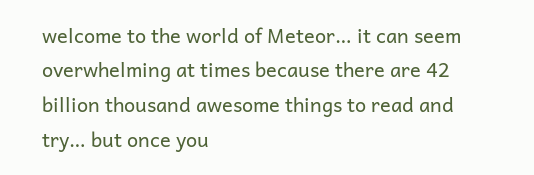welcome to the world of Meteor… it can seem overwhelming at times because there are 42 billion thousand awesome things to read and try… but once you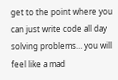get to the point where you can just write code all day solving problems… you will feel like a mad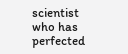scientist who has perfected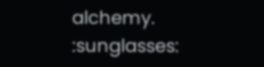alchemy. :sunglasses: